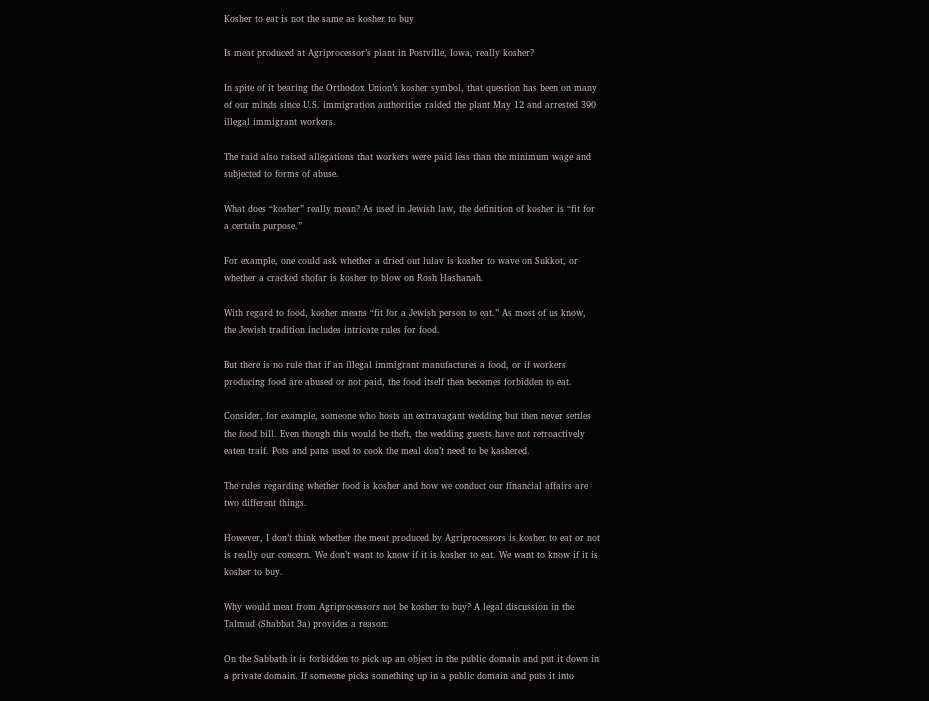Kosher to eat is not the same as kosher to buy

Is meat produced at Agriprocessor’s plant in Postville, Iowa, really kosher?

In spite of it bearing the Orthodox Union’s kosher symbol, that question has been on many of our minds since U.S. immigration authorities raided the plant May 12 and arrested 390 illegal immigrant workers.

The raid also raised allegations that workers were paid less than the minimum wage and subjected to forms of abuse.

What does “kosher” really mean? As used in Jewish law, the definition of kosher is “fit for a certain purpose.”

For example, one could ask whether a dried out lulav is kosher to wave on Sukkot, or whether a cracked shofar is kosher to blow on Rosh Hashanah.

With regard to food, kosher means “fit for a Jewish person to eat.” As most of us know, the Jewish tradition includes intricate rules for food.

But there is no rule that if an illegal immigrant manufactures a food, or if workers producing food are abused or not paid, the food itself then becomes forbidden to eat.

Consider, for example, someone who hosts an extravagant wedding but then never settles the food bill. Even though this would be theft, the wedding guests have not retroactively eaten traif. Pots and pans used to cook the meal don’t need to be kashered.

The rules regarding whether food is kosher and how we conduct our financial affairs are two different things.

However, I don’t think whether the meat produced by Agriprocessors is kosher to eat or not is really our concern. We don’t want to know if it is kosher to eat. We want to know if it is kosher to buy.

Why would meat from Agriprocessors not be kosher to buy? A legal discussion in the Talmud (Shabbat 3a) provides a reason:

On the Sabbath it is forbidden to pick up an object in the public domain and put it down in a private domain. If someone picks something up in a public domain and puts it into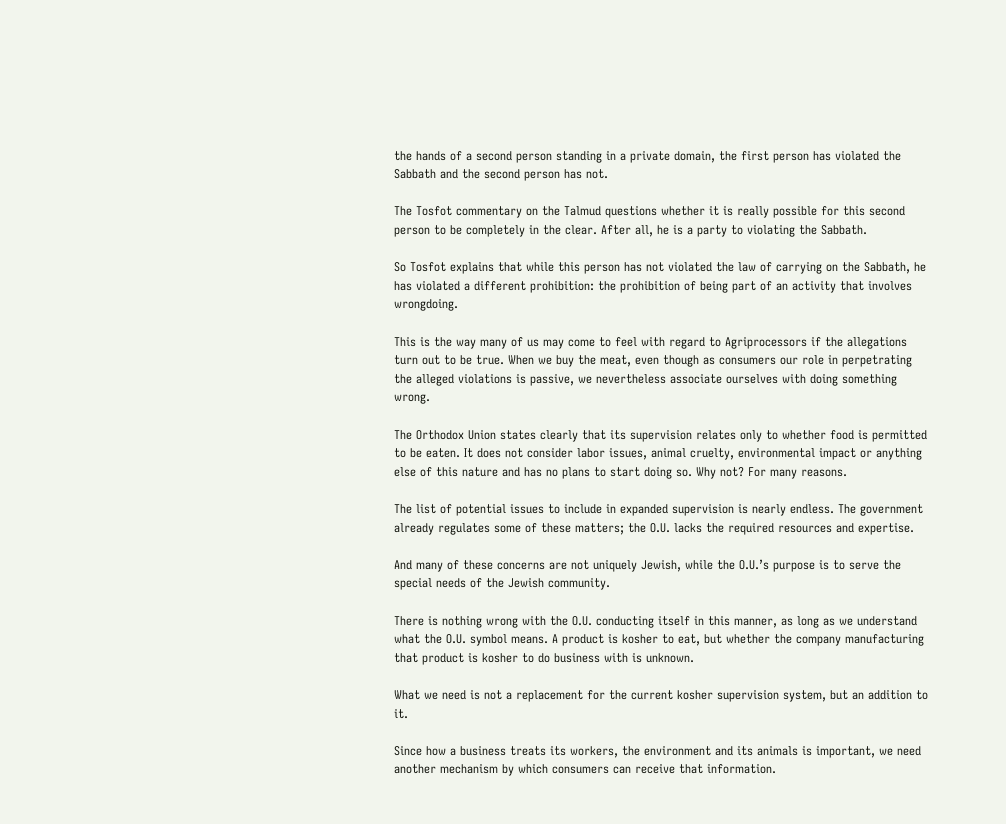the hands of a second person standing in a private domain, the first person has violated the Sabbath and the second person has not.

The Tosfot commentary on the Talmud questions whether it is really possible for this second person to be completely in the clear. After all, he is a party to violating the Sabbath.

So Tosfot explains that while this person has not violated the law of carrying on the Sabbath, he has violated a different prohibition: the prohibition of being part of an activity that involves wrongdoing.

This is the way many of us may come to feel with regard to Agriprocessors if the allegations turn out to be true. When we buy the meat, even though as consumers our role in perpetrating the alleged violations is passive, we nevertheless associate ourselves with doing something wrong.

The Orthodox Union states clearly that its supervision relates only to whether food is permitted to be eaten. It does not consider labor issues, animal cruelty, environmental impact or anything else of this nature and has no plans to start doing so. Why not? For many reasons.

The list of potential issues to include in expanded supervision is nearly endless. The government already regulates some of these matters; the O.U. lacks the required resources and expertise.

And many of these concerns are not uniquely Jewish, while the O.U.’s purpose is to serve the special needs of the Jewish community.

There is nothing wrong with the O.U. conducting itself in this manner, as long as we understand what the O.U. symbol means. A product is kosher to eat, but whether the company manufacturing that product is kosher to do business with is unknown.

What we need is not a replacement for the current kosher supervision system, but an addition to it.

Since how a business treats its workers, the environment and its animals is important, we need another mechanism by which consumers can receive that information.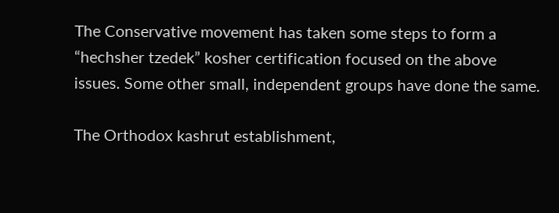The Conservative movement has taken some steps to form a “hechsher tzedek” kosher certification focused on the above issues. Some other small, independent groups have done the same.

The Orthodox kashrut establishment,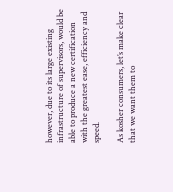however, due to its large existing infrastructure of supervisors, would be able to produce a new certification with the greatest ease, efficiency and speed.

As kosher consumers, let’s make clear that we want them to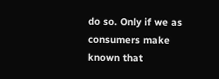do so. Only if we as consumers make known that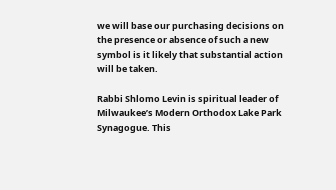we will base our purchasing decisions on the presence or absence of such a new symbol is it likely that substantial action will be taken.

Rabbi Shlomo Levin is spiritual leader of Milwaukee’s Modern Orthodox Lake Park Synagogue. This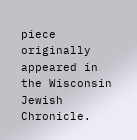piece originally appeared in the Wisconsin Jewish Chronicle.